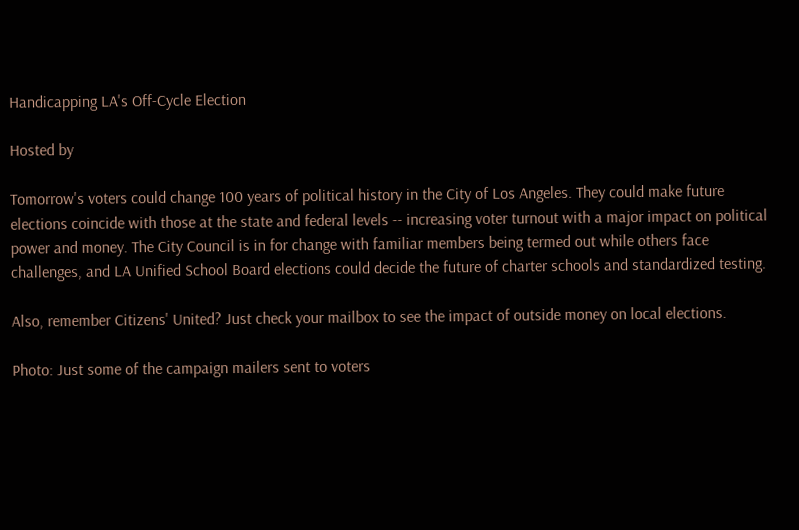Handicapping LA's Off-Cycle Election

Hosted by

Tomorrow's voters could change 100 years of political history in the City of Los Angeles. They could make future elections coincide with those at the state and federal levels -- increasing voter turnout with a major impact on political power and money. The City Council is in for change with familiar members being termed out while others face challenges, and LA Unified School Board elections could decide the future of charter schools and standardized testing.

Also, remember Citizens' United? Just check your mailbox to see the impact of outside money on local elections.

Photo: Just some of the campaign mailers sent to voters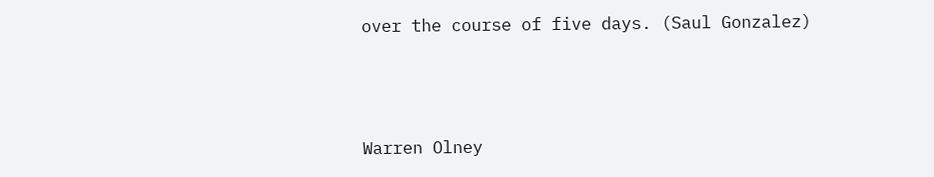over the course of five days. (Saul Gonzalez)



Warren Olney